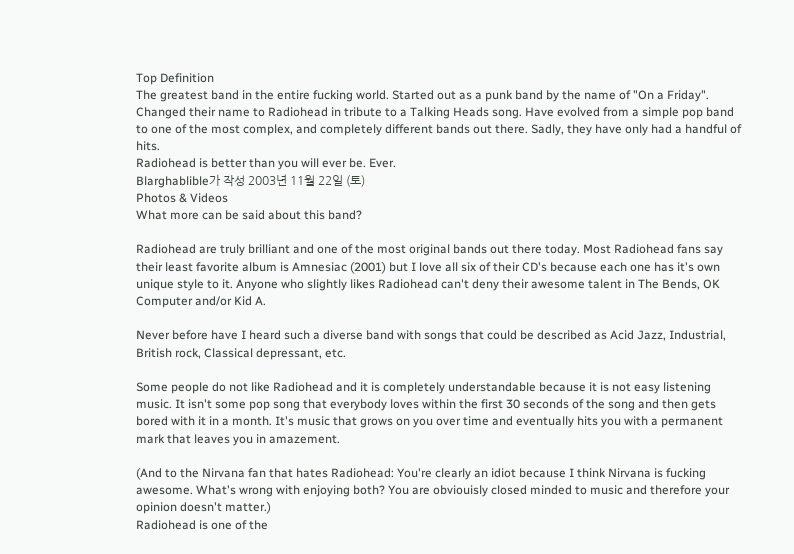Top Definition
The greatest band in the entire fucking world. Started out as a punk band by the name of "On a Friday". Changed their name to Radiohead in tribute to a Talking Heads song. Have evolved from a simple pop band to one of the most complex, and completely different bands out there. Sadly, they have only had a handful of hits.
Radiohead is better than you will ever be. Ever.
Blarghablible가 작성 2003년 11월 22일 (토)
Photos & Videos
What more can be said about this band?

Radiohead are truly brilliant and one of the most original bands out there today. Most Radiohead fans say their least favorite album is Amnesiac (2001) but I love all six of their CD's because each one has it's own unique style to it. Anyone who slightly likes Radiohead can't deny their awesome talent in The Bends, OK Computer and/or Kid A.

Never before have I heard such a diverse band with songs that could be described as Acid Jazz, Industrial, British rock, Classical depressant, etc.

Some people do not like Radiohead and it is completely understandable because it is not easy listening music. It isn't some pop song that everybody loves within the first 30 seconds of the song and then gets bored with it in a month. It's music that grows on you over time and eventually hits you with a permanent mark that leaves you in amazement.

(And to the Nirvana fan that hates Radiohead: You're clearly an idiot because I think Nirvana is fucking awesome. What's wrong with enjoying both? You are obviouisly closed minded to music and therefore your opinion doesn't matter.)
Radiohead is one of the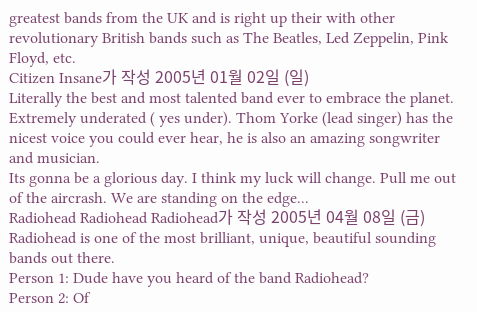greatest bands from the UK and is right up their with other revolutionary British bands such as The Beatles, Led Zeppelin, Pink Floyd, etc.
Citizen Insane가 작성 2005년 01월 02일 (일)
Literally the best and most talented band ever to embrace the planet. Extremely underated ( yes under). Thom Yorke (lead singer) has the nicest voice you could ever hear, he is also an amazing songwriter and musician.
Its gonna be a glorious day. I think my luck will change. Pull me out of the aircrash. We are standing on the edge...
Radiohead Radiohead Radiohead가 작성 2005년 04월 08일 (금)
Radiohead is one of the most brilliant, unique, beautiful sounding bands out there.
Person 1: Dude have you heard of the band Radiohead?
Person 2: Of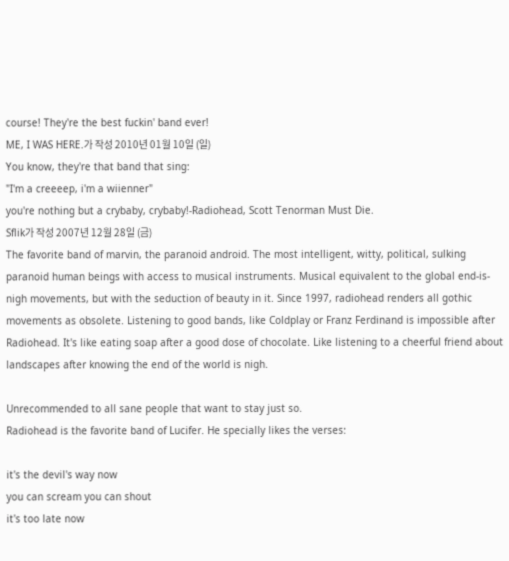course! They're the best fuckin' band ever!
ME, I WAS HERE.가 작성 2010년 01월 10일 (일)
You know, they're that band that sing:
"I'm a creeeep, i'm a wiienner"
you're nothing but a crybaby, crybaby!-Radiohead, Scott Tenorman Must Die.
Sflik가 작성 2007년 12월 28일 (금)
The favorite band of marvin, the paranoid android. The most intelligent, witty, political, sulking paranoid human beings with access to musical instruments. Musical equivalent to the global end-is-nigh movements, but with the seduction of beauty in it. Since 1997, radiohead renders all gothic movements as obsolete. Listening to good bands, like Coldplay or Franz Ferdinand is impossible after Radiohead. It's like eating soap after a good dose of chocolate. Like listening to a cheerful friend about landscapes after knowing the end of the world is nigh.

Unrecommended to all sane people that want to stay just so.
Radiohead is the favorite band of Lucifer. He specially likes the verses:

it's the devil's way now
you can scream you can shout
it's too late now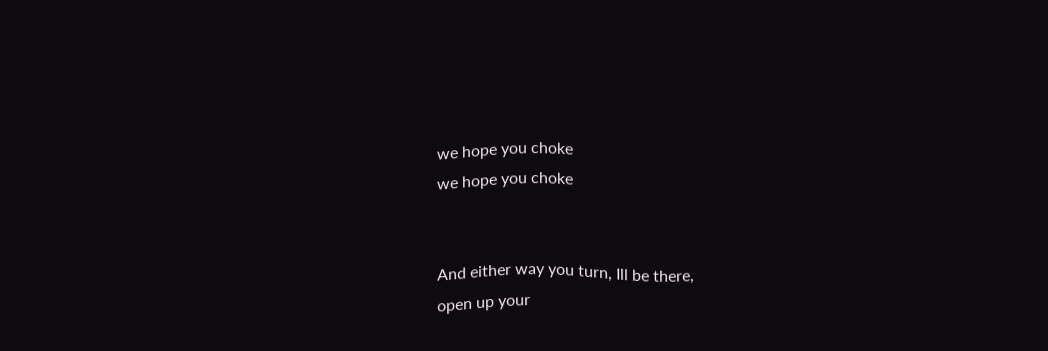we hope you choke
we hope you choke


And either way you turn, Ill be there,
open up your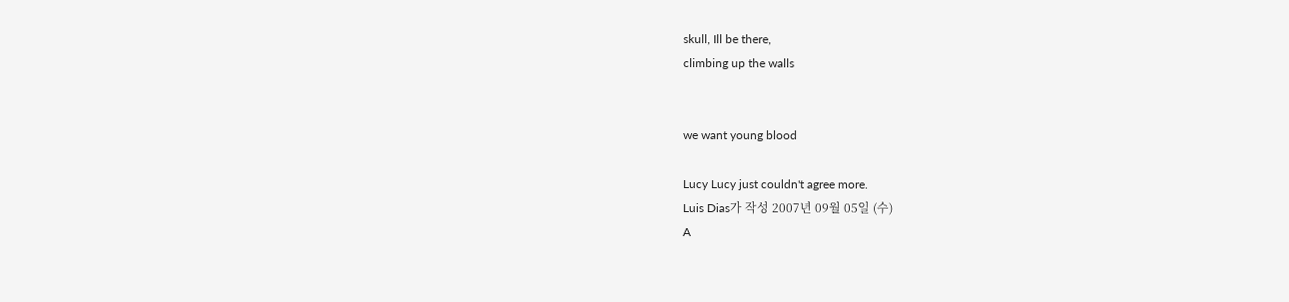skull, Ill be there,
climbing up the walls


we want young blood

Lucy Lucy just couldn't agree more.
Luis Dias가 작성 2007년 09월 05일 (수)
A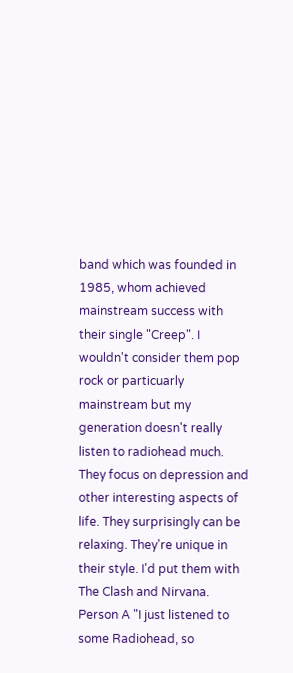band which was founded in 1985, whom achieved mainstream success with their single "Creep". I wouldn't consider them pop rock or particuarly mainstream but my generation doesn't really listen to radiohead much. They focus on depression and other interesting aspects of life. They surprisingly can be relaxing. They're unique in their style. I'd put them with The Clash and Nirvana.
Person A "I just listened to some Radiohead, so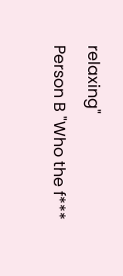relaxing"
Person B "Who the f***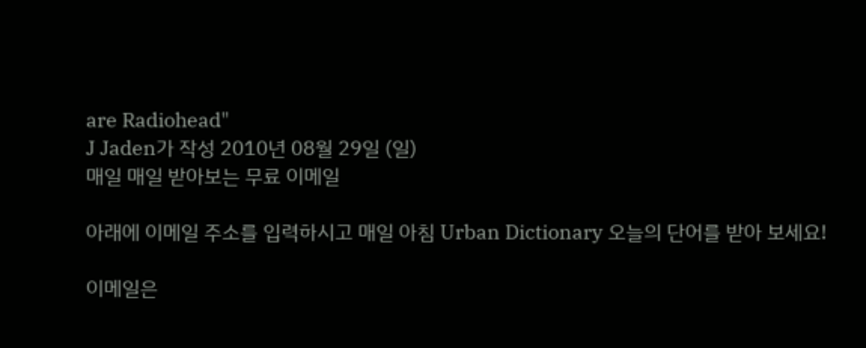are Radiohead"
J Jaden가 작성 2010년 08월 29일 (일)
매일 매일 받아보는 무료 이메일

아래에 이메일 주소를 입력하시고 매일 아침 Urban Dictionary 오늘의 단어를 받아 보세요!

이메일은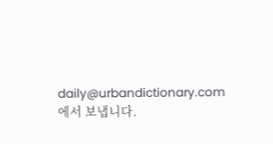daily@urbandictionary.com에서 보냅니다.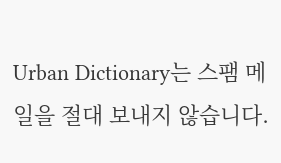Urban Dictionary는 스팸 메일을 절대 보내지 않습니다.